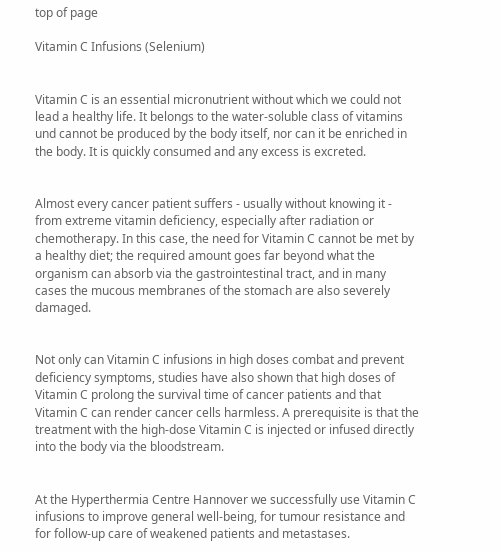top of page

Vitamin C Infusions (Selenium)


Vitamin C is an essential micronutrient without which we could not lead a healthy life. It belongs to the water-soluble class of vitamins und cannot be produced by the body itself, nor can it be enriched in the body. It is quickly consumed and any excess is excreted.


Almost every cancer patient suffers - usually without knowing it - from extreme vitamin deficiency, especially after radiation or chemotherapy. In this case, the need for Vitamin C cannot be met by a healthy diet; the required amount goes far beyond what the organism can absorb via the gastrointestinal tract, and in many cases the mucous membranes of the stomach are also severely damaged.


Not only can Vitamin C infusions in high doses combat and prevent deficiency symptoms, studies have also shown that high doses of Vitamin C prolong the survival time of cancer patients and that Vitamin C can render cancer cells harmless. A prerequisite is that the treatment with the high-dose Vitamin C is injected or infused directly into the body via the bloodstream.


At the Hyperthermia Centre Hannover we successfully use Vitamin C infusions to improve general well-being, for tumour resistance and for follow-up care of weakened patients and metastases.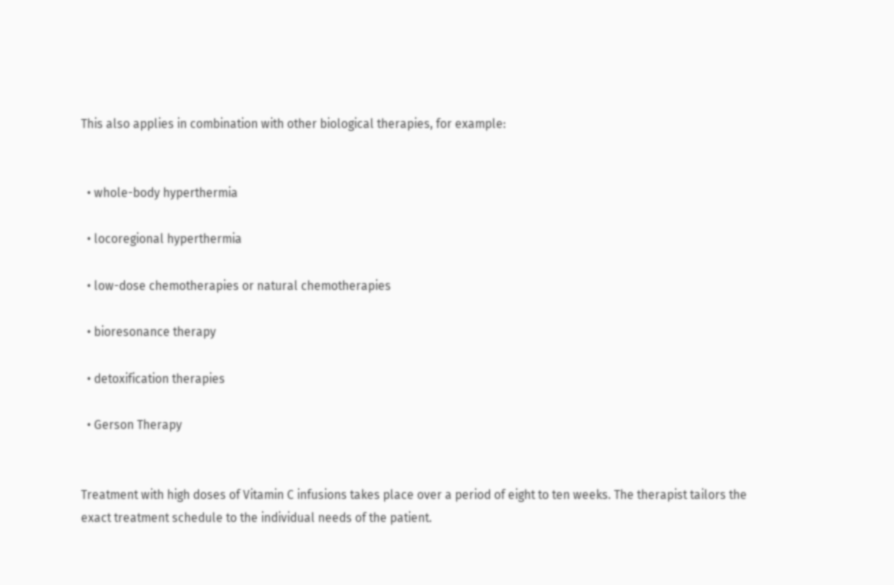This also applies in combination with other biological therapies, for example:


  • whole-body hyperthermia

  • locoregional hyperthermia

  • low-dose chemotherapies or natural chemotherapies

  • bioresonance therapy

  • detoxification therapies

  • Gerson Therapy


Treatment with high doses of Vitamin C infusions takes place over a period of eight to ten weeks. The therapist tailors the exact treatment schedule to the individual needs of the patient.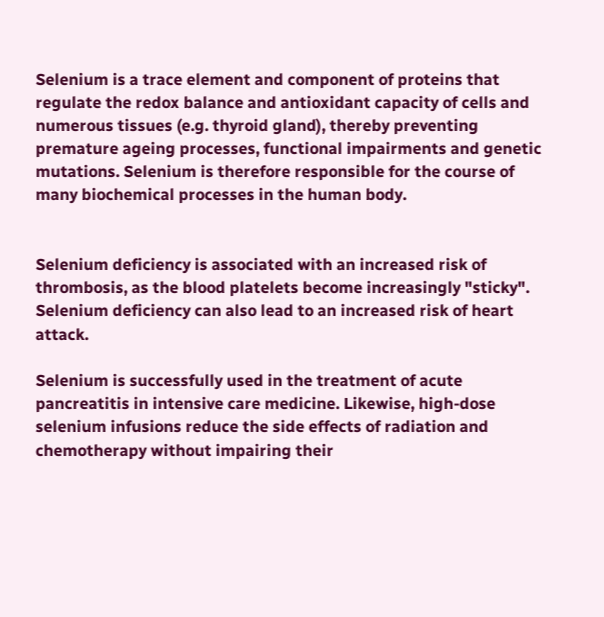Selenium is a trace element and component of proteins that regulate the redox balance and antioxidant capacity of cells and numerous tissues (e.g. thyroid gland), thereby preventing premature ageing processes, functional impairments and genetic mutations. Selenium is therefore responsible for the course of many biochemical processes in the human body.


Selenium deficiency is associated with an increased risk of thrombosis, as the blood platelets become increasingly "sticky". Selenium deficiency can also lead to an increased risk of heart attack.

Selenium is successfully used in the treatment of acute pancreatitis in intensive care medicine. Likewise, high-dose selenium infusions reduce the side effects of radiation and chemotherapy without impairing their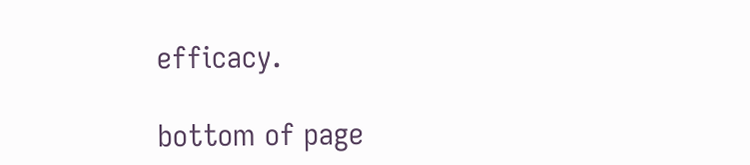efficacy.

bottom of page